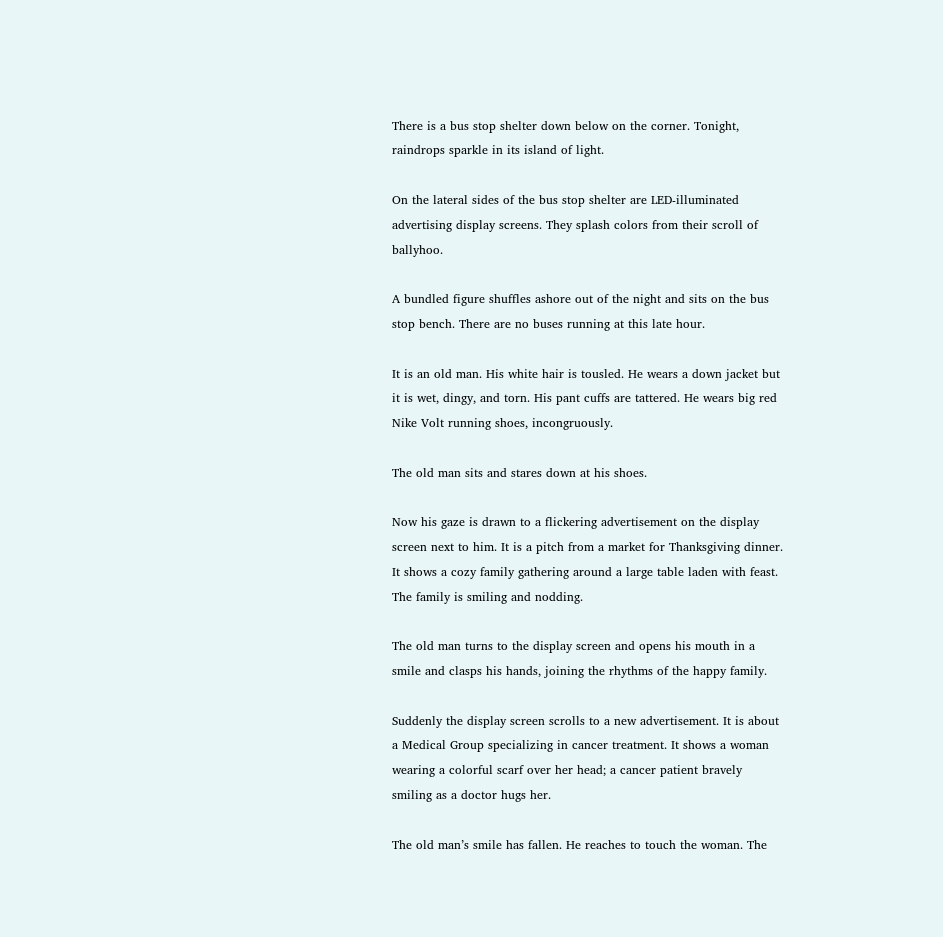There is a bus stop shelter down below on the corner. Tonight, raindrops sparkle in its island of light.

On the lateral sides of the bus stop shelter are LED-illuminated advertising display screens. They splash colors from their scroll of ballyhoo.

A bundled figure shuffles ashore out of the night and sits on the bus stop bench. There are no buses running at this late hour.

It is an old man. His white hair is tousled. He wears a down jacket but it is wet, dingy, and torn. His pant cuffs are tattered. He wears big red Nike Volt running shoes, incongruously.

The old man sits and stares down at his shoes.

Now his gaze is drawn to a flickering advertisement on the display screen next to him. It is a pitch from a market for Thanksgiving dinner. It shows a cozy family gathering around a large table laden with feast. The family is smiling and nodding.

The old man turns to the display screen and opens his mouth in a smile and clasps his hands, joining the rhythms of the happy family.

Suddenly the display screen scrolls to a new advertisement. It is about a Medical Group specializing in cancer treatment. It shows a woman wearing a colorful scarf over her head; a cancer patient bravely smiling as a doctor hugs her.

The old man’s smile has fallen. He reaches to touch the woman. The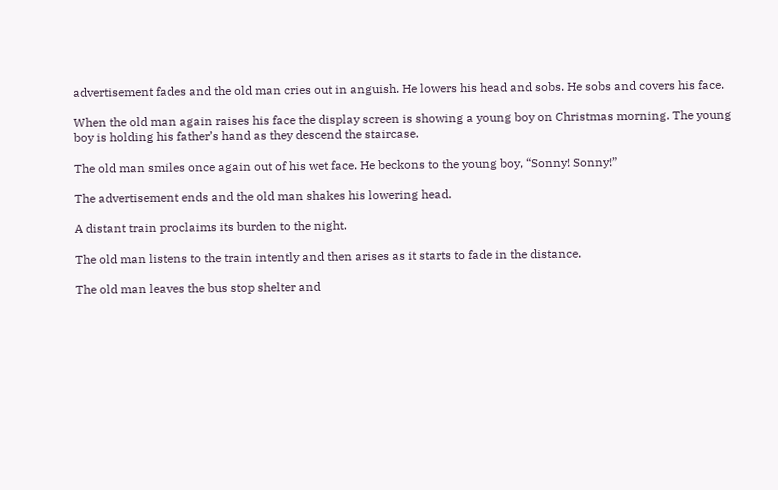advertisement fades and the old man cries out in anguish. He lowers his head and sobs. He sobs and covers his face.

When the old man again raises his face the display screen is showing a young boy on Christmas morning. The young boy is holding his father’s hand as they descend the staircase.

The old man smiles once again out of his wet face. He beckons to the young boy, “Sonny! Sonny!”

The advertisement ends and the old man shakes his lowering head.

A distant train proclaims its burden to the night.

The old man listens to the train intently and then arises as it starts to fade in the distance.

The old man leaves the bus stop shelter and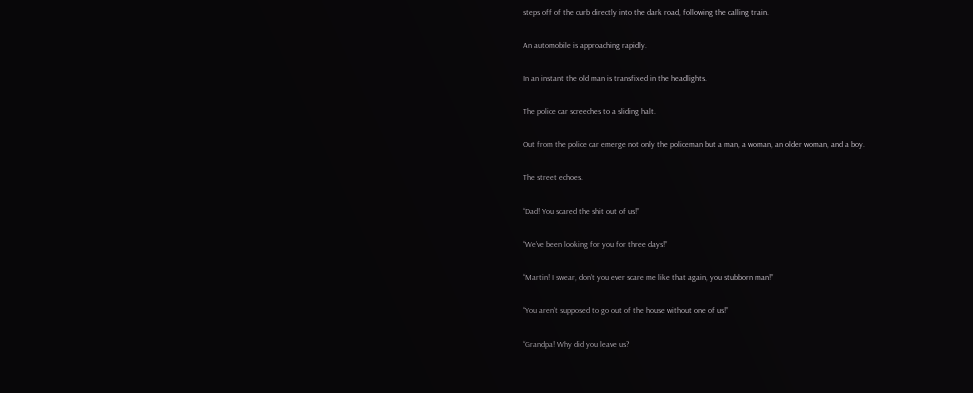steps off of the curb directly into the dark road, following the calling train.

An automobile is approaching rapidly.

In an instant the old man is transfixed in the headlights.

The police car screeches to a sliding halt.

Out from the police car emerge not only the policeman but a man, a woman, an older woman, and a boy.

The street echoes.

“Dad! You scared the shit out of us!”

“We’ve been looking for you for three days!”

“Martin! I swear, don’t you ever scare me like that again, you stubborn man!”

“You aren’t supposed to go out of the house without one of us!”

“Grandpa! Why did you leave us?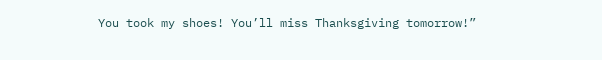You took my shoes! You’ll miss Thanksgiving tomorrow!”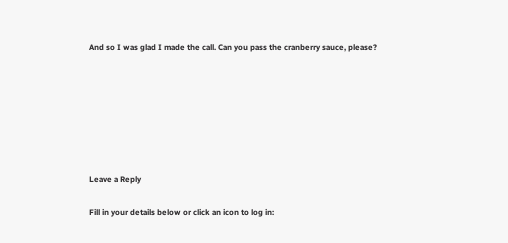And so I was glad I made the call. Can you pass the cranberry sauce, please?







Leave a Reply

Fill in your details below or click an icon to log in: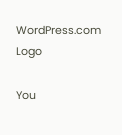WordPress.com Logo

You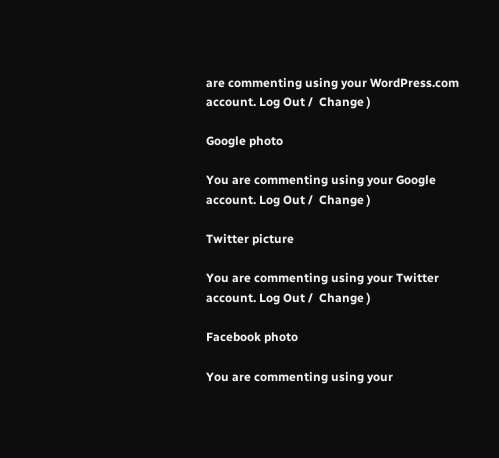are commenting using your WordPress.com account. Log Out /  Change )

Google photo

You are commenting using your Google account. Log Out /  Change )

Twitter picture

You are commenting using your Twitter account. Log Out /  Change )

Facebook photo

You are commenting using your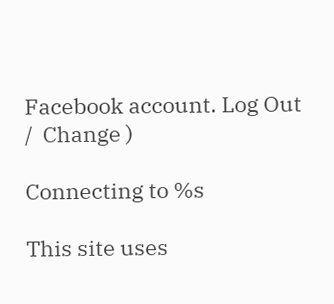Facebook account. Log Out /  Change )

Connecting to %s

This site uses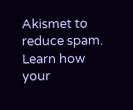Akismet to reduce spam. Learn how your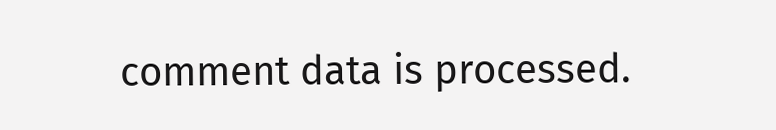comment data is processed.